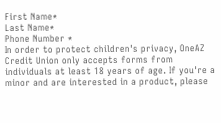First Name*
Last Name*
Phone Number *
In order to protect children's privacy, OneAZ Credit Union only accepts forms from individuals at least 18 years of age. If you're a minor and are interested in a product, please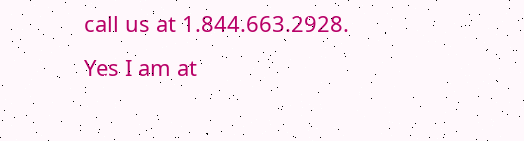call us at 1.844.663.2928.
Yes I am at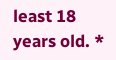least 18 years old. *